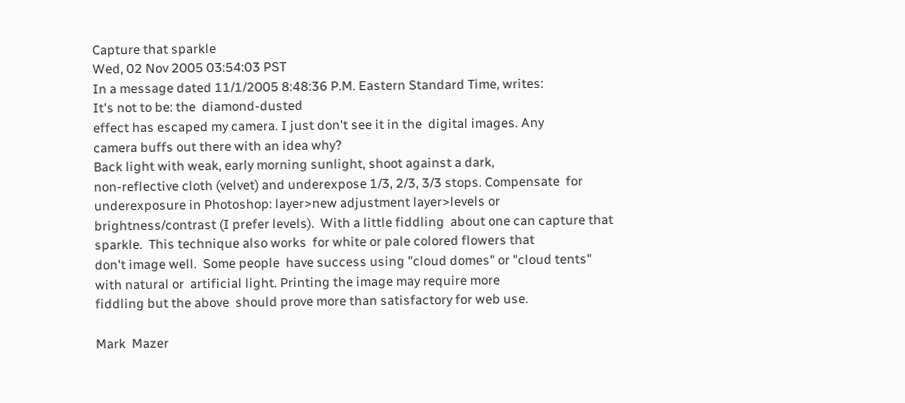Capture that sparkle
Wed, 02 Nov 2005 03:54:03 PST
In a message dated 11/1/2005 8:48:36 P.M. Eastern Standard Time, writes:
It's not to be: the  diamond-dusted
effect has escaped my camera. I just don't see it in the  digital images. Any
camera buffs out there with an idea why?
Back light with weak, early morning sunlight, shoot against a dark,
non-reflective cloth (velvet) and underexpose 1/3, 2/3, 3/3 stops. Compensate  for
underexposure in Photoshop: layer>new adjustment layer>levels or
brightness/contrast (I prefer levels).  With a little fiddling  about one can capture that
sparkle.  This technique also works  for white or pale colored flowers that
don't image well.  Some people  have success using "cloud domes" or "cloud tents"
with natural or  artificial light. Printing the image may require more
fiddling but the above  should prove more than satisfactory for web use.

Mark  Mazer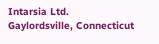Intarsia Ltd.
Gaylordsville, Connecticut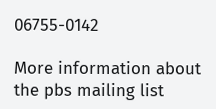06755-0142

More information about the pbs mailing list